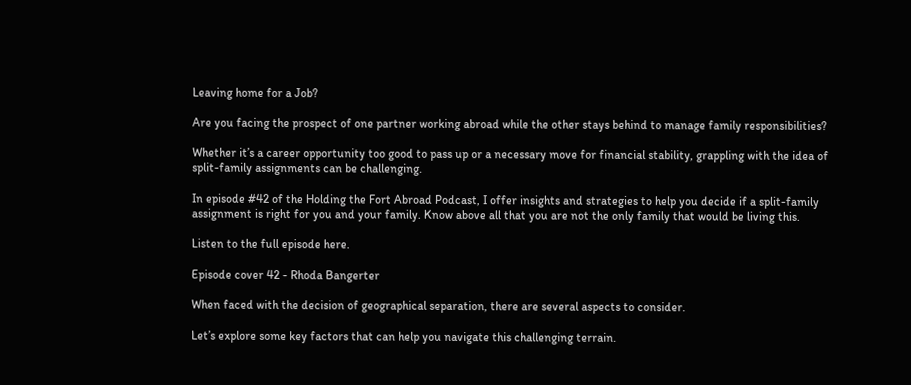Leaving home for a Job?

Are you facing the prospect of one partner working abroad while the other stays behind to manage family responsibilities?

Whether it’s a career opportunity too good to pass up or a necessary move for financial stability, grappling with the idea of split-family assignments can be challenging.

In episode #42 of the Holding the Fort Abroad Podcast, I offer insights and strategies to help you decide if a split-family assignment is right for you and your family. Know above all that you are not the only family that would be living this.

Listen to the full episode here.

Episode cover 42 - Rhoda Bangerter

When faced with the decision of geographical separation, there are several aspects to consider.

Let’s explore some key factors that can help you navigate this challenging terrain.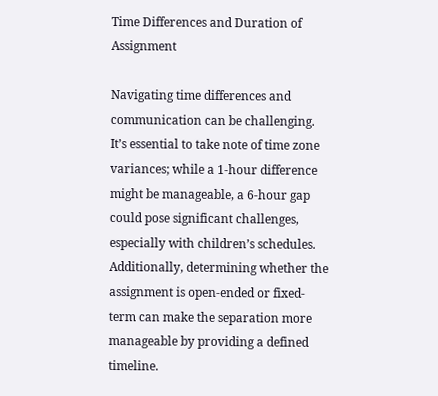Time Differences and Duration of Assignment

Navigating time differences and communication can be challenging. It’s essential to take note of time zone variances; while a 1-hour difference might be manageable, a 6-hour gap could pose significant challenges, especially with children’s schedules. Additionally, determining whether the assignment is open-ended or fixed-term can make the separation more manageable by providing a defined timeline.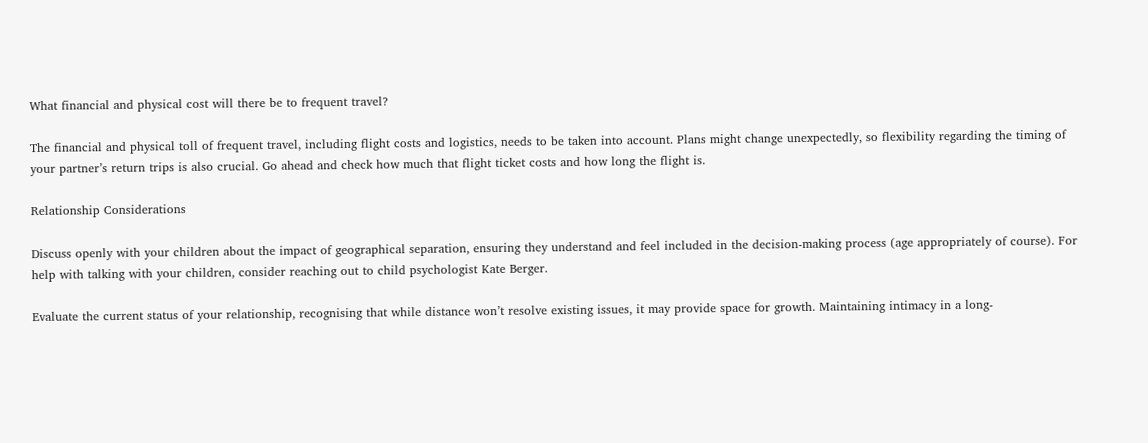What financial and physical cost will there be to frequent travel?

The financial and physical toll of frequent travel, including flight costs and logistics, needs to be taken into account. Plans might change unexpectedly, so flexibility regarding the timing of your partner’s return trips is also crucial. Go ahead and check how much that flight ticket costs and how long the flight is.

Relationship Considerations

Discuss openly with your children about the impact of geographical separation, ensuring they understand and feel included in the decision-making process (age appropriately of course). For help with talking with your children, consider reaching out to child psychologist Kate Berger.

Evaluate the current status of your relationship, recognising that while distance won’t resolve existing issues, it may provide space for growth. Maintaining intimacy in a long-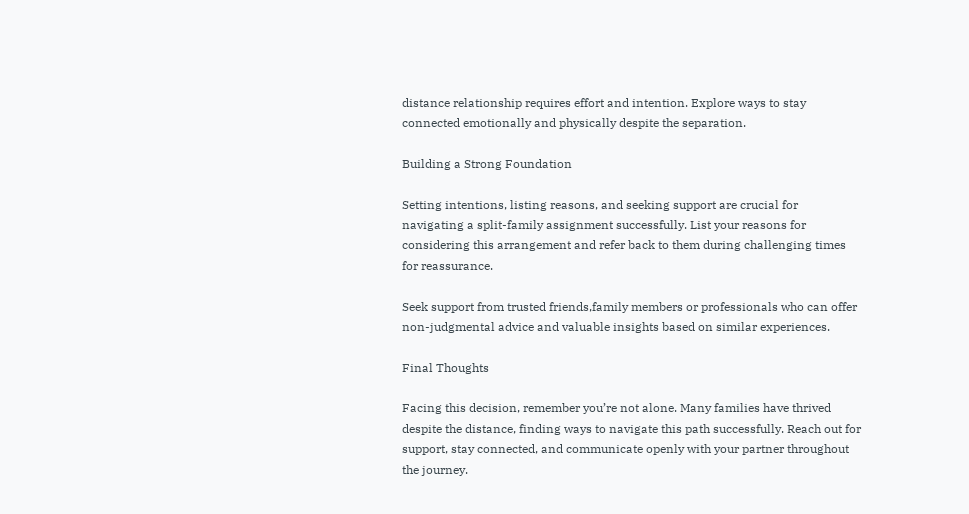distance relationship requires effort and intention. Explore ways to stay connected emotionally and physically despite the separation.

Building a Strong Foundation

Setting intentions, listing reasons, and seeking support are crucial for navigating a split-family assignment successfully. List your reasons for considering this arrangement and refer back to them during challenging times for reassurance.

Seek support from trusted friends,family members or professionals who can offer non-judgmental advice and valuable insights based on similar experiences.

Final Thoughts

Facing this decision, remember you’re not alone. Many families have thrived despite the distance, finding ways to navigate this path successfully. Reach out for support, stay connected, and communicate openly with your partner throughout the journey.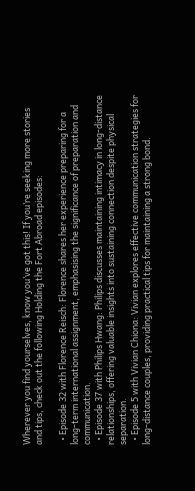Wherever you find yourselves, know you’ve got this! If you’re seeking more stories and tips, check out the following Holding the Fort Abroad episodes:

  • Episode 32 with Florence Reisch: Florence shares her experience preparing for a long-term international assignment, emphasising the significance of preparation and communication.
  • Episode 37 with Philips Hwang: Philips discusses maintaining intimacy in long-distance relationships, offering valuable insights into sustaining connection despite physical separation.
  • Episode 5 with Vivian Chiona: Vivian explores effective communication strategies for long-distance couples, providing practical tips for maintaining a strong bond.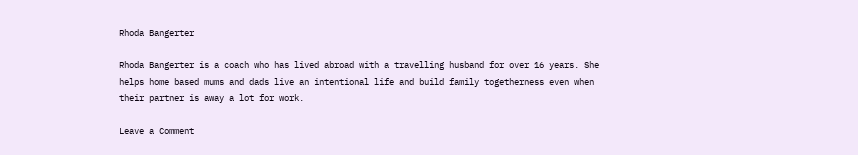Rhoda Bangerter

Rhoda Bangerter is a coach who has lived abroad with a travelling husband for over 16 years. She helps home based mums and dads live an intentional life and build family togetherness even when their partner is away a lot for work.

Leave a Comment